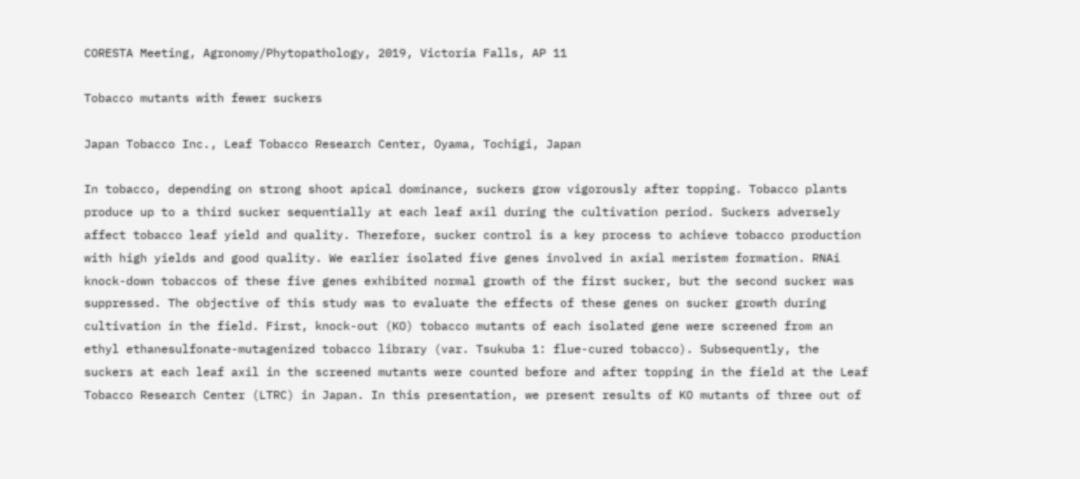CORESTA Meeting, Agronomy/Phytopathology, 2019, Victoria Falls, AP 11

Tobacco mutants with fewer suckers

Japan Tobacco Inc., Leaf Tobacco Research Center, Oyama, Tochigi, Japan

In tobacco, depending on strong shoot apical dominance, suckers grow vigorously after topping. Tobacco plants produce up to a third sucker sequentially at each leaf axil during the cultivation period. Suckers adversely affect tobacco leaf yield and quality. Therefore, sucker control is a key process to achieve tobacco production with high yields and good quality. We earlier isolated five genes involved in axial meristem formation. RNAi knock-down tobaccos of these five genes exhibited normal growth of the first sucker, but the second sucker was suppressed. The objective of this study was to evaluate the effects of these genes on sucker growth during cultivation in the field. First, knock-out (KO) tobacco mutants of each isolated gene were screened from an ethyl ethanesulfonate-mutagenized tobacco library (var. Tsukuba 1: flue-cured tobacco). Subsequently, the suckers at each leaf axil in the screened mutants were counted before and after topping in the field at the Leaf Tobacco Research Center (LTRC) in Japan. In this presentation, we present results of KO mutants of three out of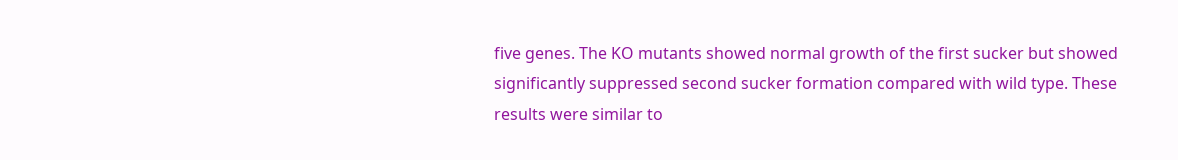five genes. The KO mutants showed normal growth of the first sucker but showed significantly suppressed second sucker formation compared with wild type. These results were similar to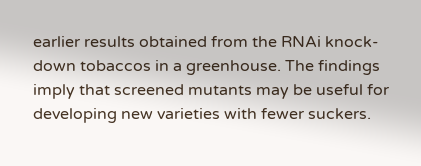earlier results obtained from the RNAi knock-down tobaccos in a greenhouse. The findings imply that screened mutants may be useful for developing new varieties with fewer suckers.